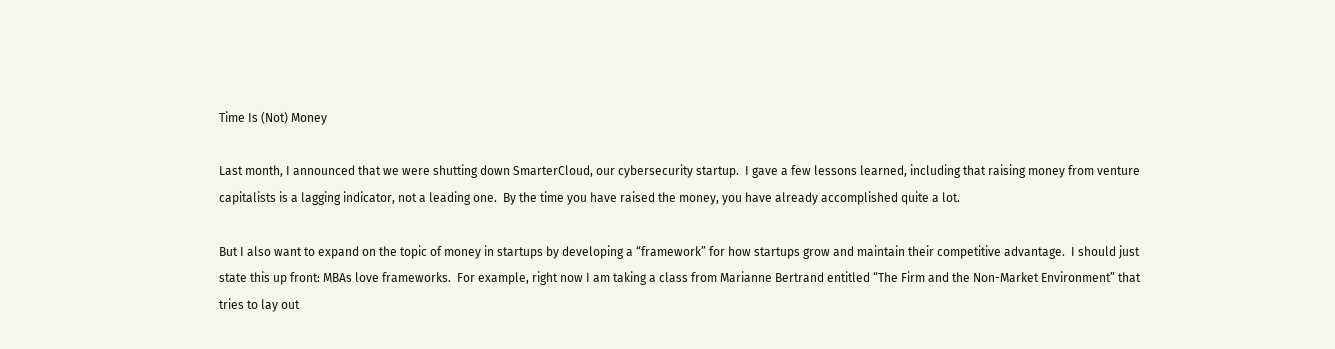Time Is (Not) Money

Last month, I announced that we were shutting down SmarterCloud, our cybersecurity startup.  I gave a few lessons learned, including that raising money from venture capitalists is a lagging indicator, not a leading one.  By the time you have raised the money, you have already accomplished quite a lot.

But I also want to expand on the topic of money in startups by developing a “framework” for how startups grow and maintain their competitive advantage.  I should just state this up front: MBAs love frameworks.  For example, right now I am taking a class from Marianne Bertrand entitled “The Firm and the Non-Market Environment” that tries to lay out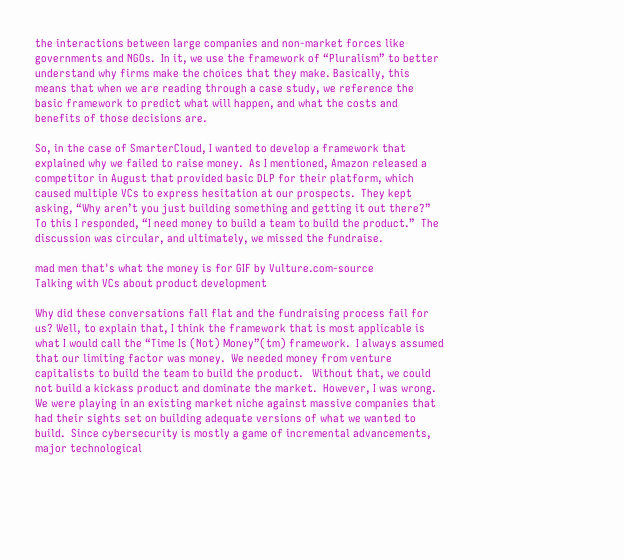the interactions between large companies and non-market forces like governments and NGOs.  In it, we use the framework of “Pluralism” to better understand why firms make the choices that they make. Basically, this means that when we are reading through a case study, we reference the basic framework to predict what will happen, and what the costs and benefits of those decisions are.

So, in the case of SmarterCloud, I wanted to develop a framework that explained why we failed to raise money.  As I mentioned, Amazon released a competitor in August that provided basic DLP for their platform, which caused multiple VCs to express hesitation at our prospects.  They kept asking, “Why aren’t you just building something and getting it out there?” To this I responded, “I need money to build a team to build the product.”  The discussion was circular, and ultimately, we missed the fundraise.

mad men that's what the money is for GIF by Vulture.com-source
Talking with VCs about product development

Why did these conversations fall flat and the fundraising process fail for us? Well, to explain that, I think the framework that is most applicable is what I would call the “Time Is (Not) Money”(tm) framework.  I always assumed that our limiting factor was money.  We needed money from venture capitalists to build the team to build the product.   Without that, we could not build a kickass product and dominate the market.  However, I was wrong.  We were playing in an existing market niche against massive companies that had their sights set on building adequate versions of what we wanted to build.  Since cybersecurity is mostly a game of incremental advancements, major technological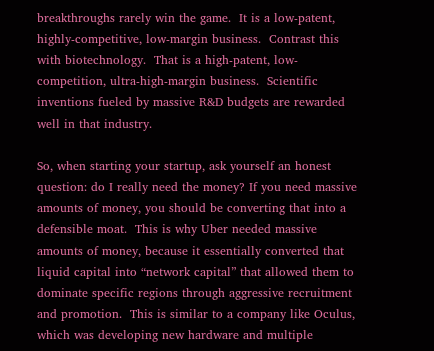breakthroughs rarely win the game.  It is a low-patent, highly-competitive, low-margin business.  Contrast this with biotechnology.  That is a high-patent, low-competition, ultra-high-margin business.  Scientific inventions fueled by massive R&D budgets are rewarded well in that industry.

So, when starting your startup, ask yourself an honest question: do I really need the money? If you need massive amounts of money, you should be converting that into a defensible moat.  This is why Uber needed massive amounts of money, because it essentially converted that liquid capital into “network capital” that allowed them to dominate specific regions through aggressive recruitment and promotion.  This is similar to a company like Oculus, which was developing new hardware and multiple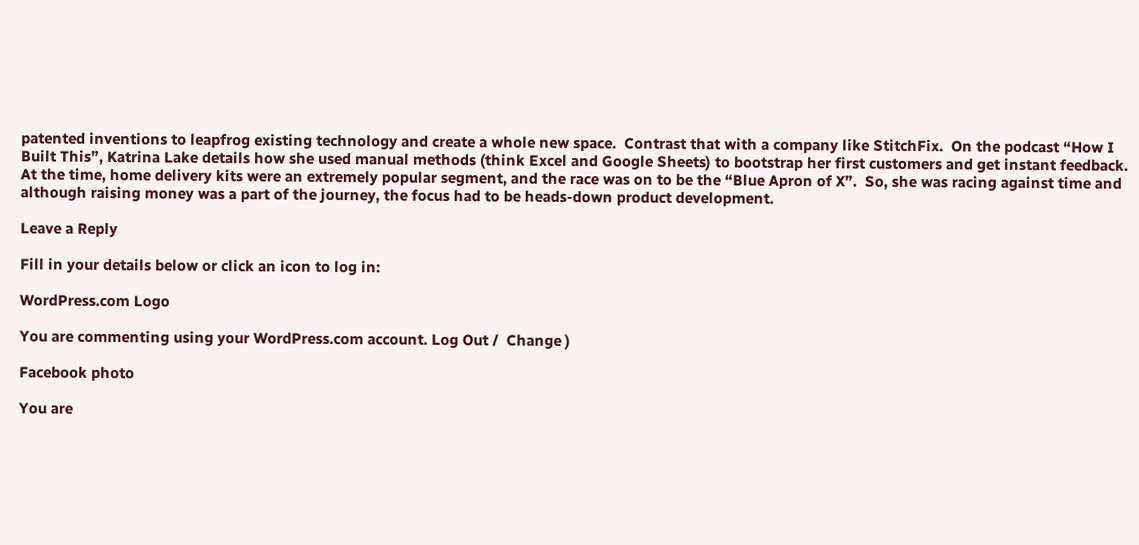patented inventions to leapfrog existing technology and create a whole new space.  Contrast that with a company like StitchFix.  On the podcast “How I Built This”, Katrina Lake details how she used manual methods (think Excel and Google Sheets) to bootstrap her first customers and get instant feedback.  At the time, home delivery kits were an extremely popular segment, and the race was on to be the “Blue Apron of X”.  So, she was racing against time and although raising money was a part of the journey, the focus had to be heads-down product development.

Leave a Reply

Fill in your details below or click an icon to log in:

WordPress.com Logo

You are commenting using your WordPress.com account. Log Out /  Change )

Facebook photo

You are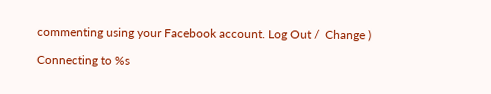commenting using your Facebook account. Log Out /  Change )

Connecting to %s